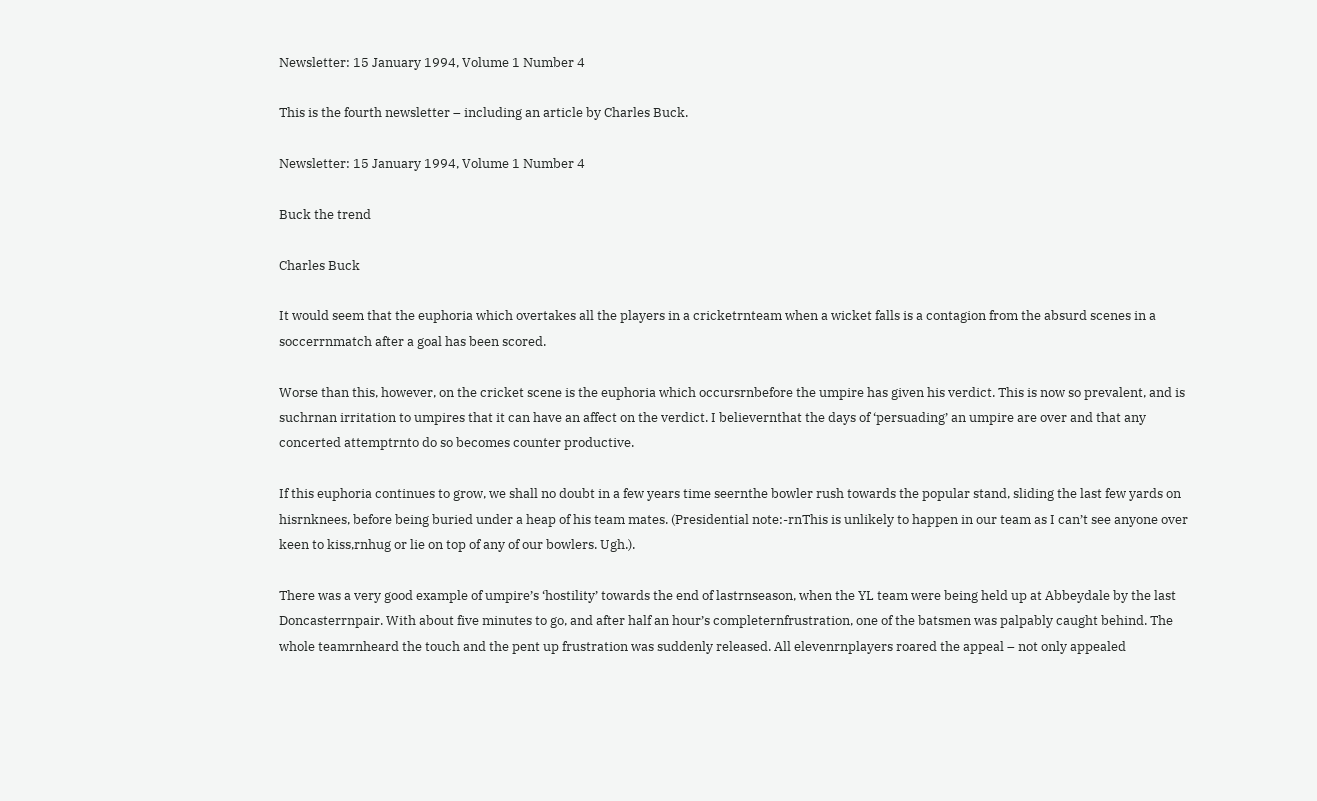Newsletter: 15 January 1994, Volume 1 Number 4

This is the fourth newsletter – including an article by Charles Buck.

Newsletter: 15 January 1994, Volume 1 Number 4

Buck the trend

Charles Buck

It would seem that the euphoria which overtakes all the players in a cricketrnteam when a wicket falls is a contagion from the absurd scenes in a soccerrnmatch after a goal has been scored.

Worse than this, however, on the cricket scene is the euphoria which occursrnbefore the umpire has given his verdict. This is now so prevalent, and is suchrnan irritation to umpires that it can have an affect on the verdict. I believernthat the days of ‘persuading’ an umpire are over and that any concerted attemptrnto do so becomes counter productive.

If this euphoria continues to grow, we shall no doubt in a few years time seernthe bowler rush towards the popular stand, sliding the last few yards on hisrnknees, before being buried under a heap of his team mates. (Presidential note:-rnThis is unlikely to happen in our team as I can’t see anyone over keen to kiss,rnhug or lie on top of any of our bowlers. Ugh.).

There was a very good example of umpire’s ‘hostility’ towards the end of lastrnseason, when the YL team were being held up at Abbeydale by the last Doncasterrnpair. With about five minutes to go, and after half an hour’s completernfrustration, one of the batsmen was palpably caught behind. The whole teamrnheard the touch and the pent up frustration was suddenly released. All elevenrnplayers roared the appeal – not only appealed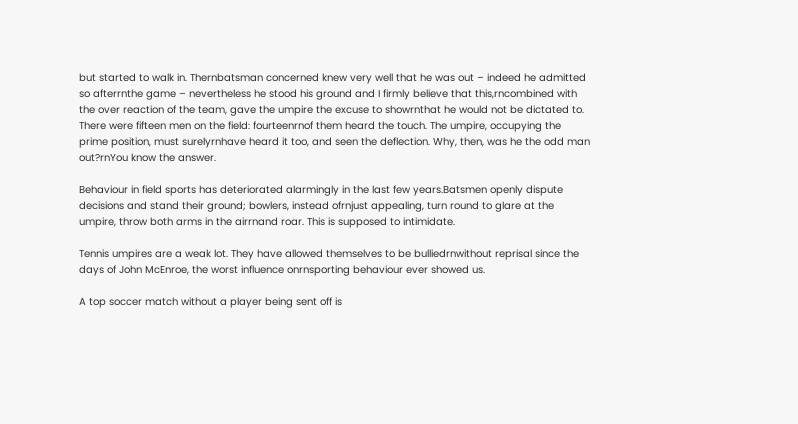but started to walk in. Thernbatsman concerned knew very well that he was out – indeed he admitted so afterrnthe game – nevertheless he stood his ground and I firmly believe that this,rncombined with the over reaction of the team, gave the umpire the excuse to showrnthat he would not be dictated to. There were fifteen men on the field: fourteenrnof them heard the touch. The umpire, occupying the prime position, must surelyrnhave heard it too, and seen the deflection. Why, then, was he the odd man out?rnYou know the answer.

Behaviour in field sports has deteriorated alarmingly in the last few years.Batsmen openly dispute decisions and stand their ground; bowlers, instead ofrnjust appealing, turn round to glare at the umpire, throw both arms in the airrnand roar. This is supposed to intimidate.

Tennis umpires are a weak lot. They have allowed themselves to be bulliedrnwithout reprisal since the days of John McEnroe, the worst influence onrnsporting behaviour ever showed us.

A top soccer match without a player being sent off is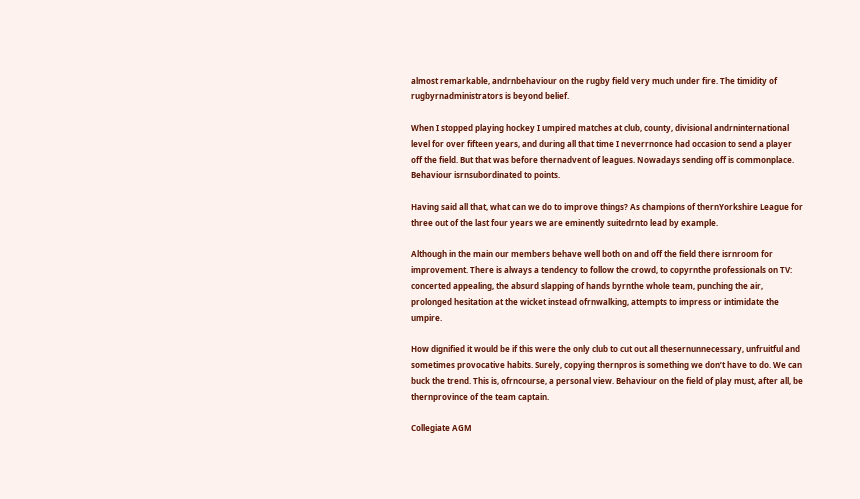almost remarkable, andrnbehaviour on the rugby field very much under fire. The timidity of rugbyrnadministrators is beyond belief.

When I stopped playing hockey I umpired matches at club, county, divisional andrninternational level for over fifteen years, and during all that time I neverrnonce had occasion to send a player off the field. But that was before thernadvent of leagues. Nowadays sending off is commonplace. Behaviour isrnsubordinated to points.

Having said all that, what can we do to improve things? As champions of thernYorkshire League for three out of the last four years we are eminently suitedrnto lead by example.

Although in the main our members behave well both on and off the field there isrnroom for improvement. There is always a tendency to follow the crowd, to copyrnthe professionals on TV: concerted appealing, the absurd slapping of hands byrnthe whole team, punching the air, prolonged hesitation at the wicket instead ofrnwalking, attempts to impress or intimidate the umpire.

How dignified it would be if this were the only club to cut out all thesernunnecessary, unfruitful and sometimes provocative habits. Surely, copying thernpros is something we don’t have to do. We can buck the trend. This is, ofrncourse, a personal view. Behaviour on the field of play must, after all, be thernprovince of the team captain.

Collegiate AGM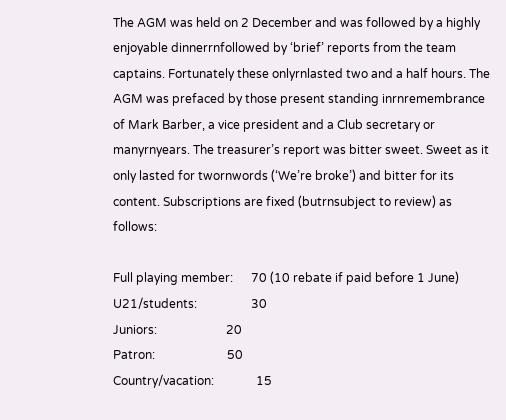The AGM was held on 2 December and was followed by a highly enjoyable dinnerrnfollowed by ‘brief’ reports from the team captains. Fortunately these onlyrnlasted two and a half hours. The AGM was prefaced by those present standing inrnremembrance of Mark Barber, a vice president and a Club secretary or manyrnyears. The treasurer’s report was bitter sweet. Sweet as it only lasted for twornwords (‘We’re broke’) and bitter for its content. Subscriptions are fixed (butrnsubject to review) as follows:

Full playing member:      70 (10 rebate if paid before 1 June)
U21/students:                  30
Juniors:                       20
Patron:                        50
Country/vacation:              15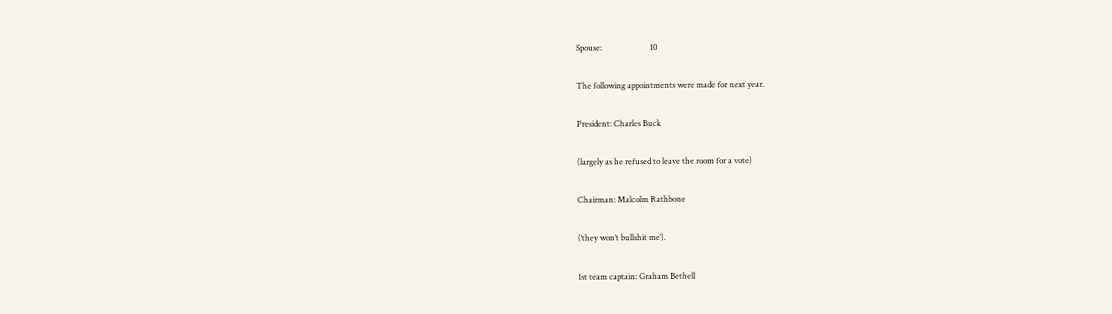Spouse:                        10

The following appointments were made for next year.

President: Charles Buck

(largely as he refused to leave the room for a vote)

Chairman: Malcolm Rathbone

(‘they won’t bullshit me’).

1st team captain: Graham Bethell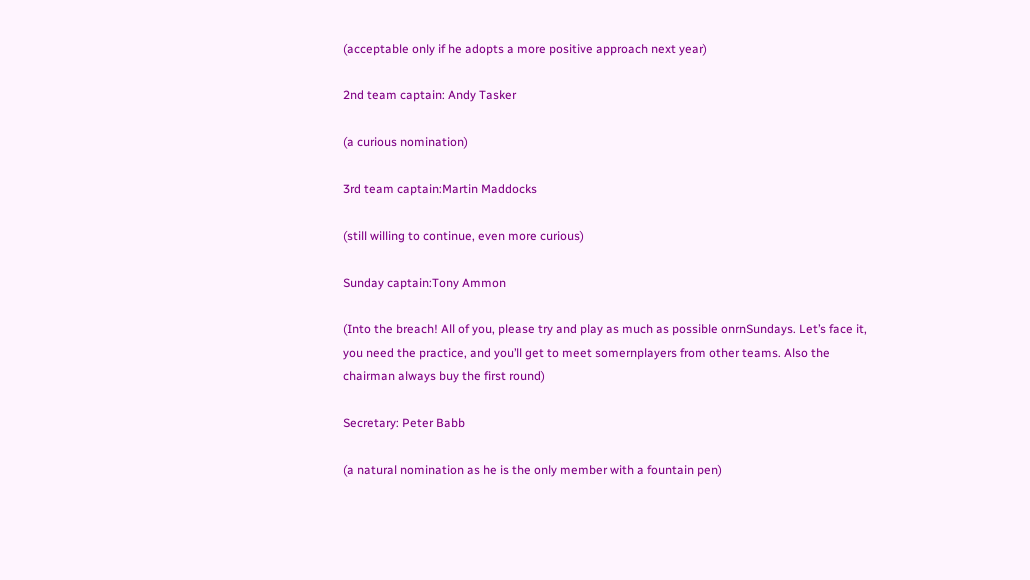(acceptable only if he adopts a more positive approach next year)

2nd team captain: Andy Tasker

(a curious nomination)

3rd team captain:Martin Maddocks

(still willing to continue, even more curious)

Sunday captain:Tony Ammon

(Into the breach! All of you, please try and play as much as possible onrnSundays. Let’s face it, you need the practice, and you’ll get to meet somernplayers from other teams. Also the chairman always buy the first round)

Secretary: Peter Babb

(a natural nomination as he is the only member with a fountain pen)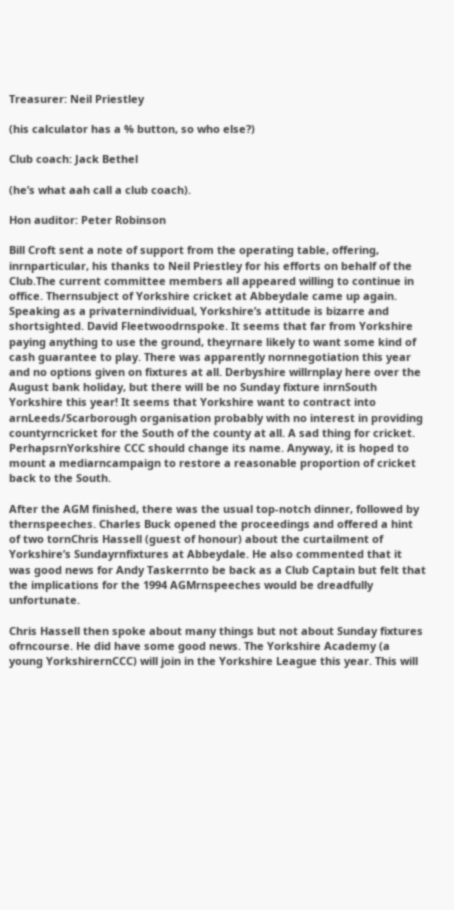Treasurer: Neil Priestley

(his calculator has a % button, so who else?)

Club coach: Jack Bethel

(he’s what aah call a club coach).

Hon auditor: Peter Robinson

Bill Croft sent a note of support from the operating table, offering, inrnparticular, his thanks to Neil Priestley for his efforts on behalf of the Club.The current committee members all appeared willing to continue in office. Thernsubject of Yorkshire cricket at Abbeydale came up again. Speaking as a privaternindividual, Yorkshire’s attitude is bizarre and shortsighted. David Fleetwoodrnspoke. It seems that far from Yorkshire paying anything to use the ground, theyrnare likely to want some kind of cash guarantee to play. There was apparently nornnegotiation this year and no options given on fixtures at all. Derbyshire willrnplay here over the August bank holiday, but there will be no Sunday fixture inrnSouth Yorkshire this year! It seems that Yorkshire want to contract into arnLeeds/Scarborough organisation probably with no interest in providing countyrncricket for the South of the county at all. A sad thing for cricket. PerhapsrnYorkshire CCC should change its name. Anyway, it is hoped to mount a mediarncampaign to restore a reasonable proportion of cricket back to the South.

After the AGM finished, there was the usual top-notch dinner, followed by thernspeeches. Charles Buck opened the proceedings and offered a hint of two tornChris Hassell (guest of honour) about the curtailment of Yorkshire’s Sundayrnfixtures at Abbeydale. He also commented that it was good news for Andy Taskerrnto be back as a Club Captain but felt that the implications for the 1994 AGMrnspeeches would be dreadfully unfortunate.

Chris Hassell then spoke about many things but not about Sunday fixtures ofrncourse. He did have some good news. The Yorkshire Academy (a young YorkshirernCCC) will join in the Yorkshire League this year. This will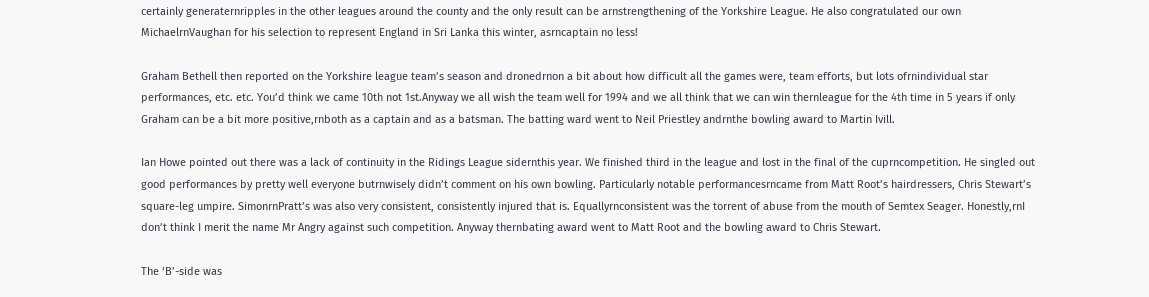certainly generaternripples in the other leagues around the county and the only result can be arnstrengthening of the Yorkshire League. He also congratulated our own MichaelrnVaughan for his selection to represent England in Sri Lanka this winter, asrncaptain no less!

Graham Bethell then reported on the Yorkshire league team’s season and dronedrnon a bit about how difficult all the games were, team efforts, but lots ofrnindividual star performances, etc. etc. You’d think we came 10th not 1st.Anyway we all wish the team well for 1994 and we all think that we can win thernleague for the 4th time in 5 years if only Graham can be a bit more positive,rnboth as a captain and as a batsman. The batting ward went to Neil Priestley andrnthe bowling award to Martin Ivill.

Ian Howe pointed out there was a lack of continuity in the Ridings League sidernthis year. We finished third in the league and lost in the final of the cuprncompetition. He singled out good performances by pretty well everyone butrnwisely didn’t comment on his own bowling. Particularly notable performancesrncame from Matt Root’s hairdressers, Chris Stewart’s square-leg umpire. SimonrnPratt’s was also very consistent, consistently injured that is. Equallyrnconsistent was the torrent of abuse from the mouth of Semtex Seager. Honestly,rnI don’t think I merit the name Mr Angry against such competition. Anyway thernbating award went to Matt Root and the bowling award to Chris Stewart.

The ‘B’-side was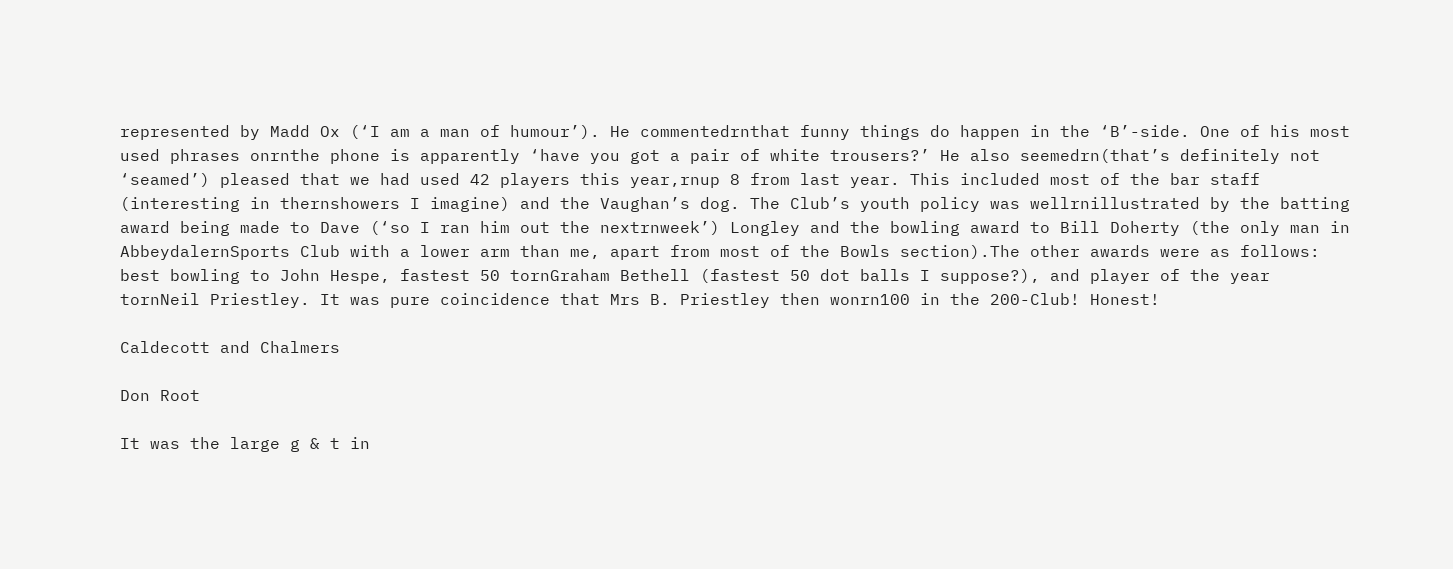represented by Madd Ox (‘I am a man of humour’). He commentedrnthat funny things do happen in the ‘B’-side. One of his most used phrases onrnthe phone is apparently ‘have you got a pair of white trousers?’ He also seemedrn(that’s definitely not ‘seamed’) pleased that we had used 42 players this year,rnup 8 from last year. This included most of the bar staff (interesting in thernshowers I imagine) and the Vaughan’s dog. The Club’s youth policy was wellrnillustrated by the batting award being made to Dave (‘so I ran him out the nextrnweek’) Longley and the bowling award to Bill Doherty (the only man in AbbeydalernSports Club with a lower arm than me, apart from most of the Bowls section).The other awards were as follows: best bowling to John Hespe, fastest 50 tornGraham Bethell (fastest 50 dot balls I suppose?), and player of the year tornNeil Priestley. It was pure coincidence that Mrs B. Priestley then wonrn100 in the 200-Club! Honest!

Caldecott and Chalmers

Don Root

It was the large g & t in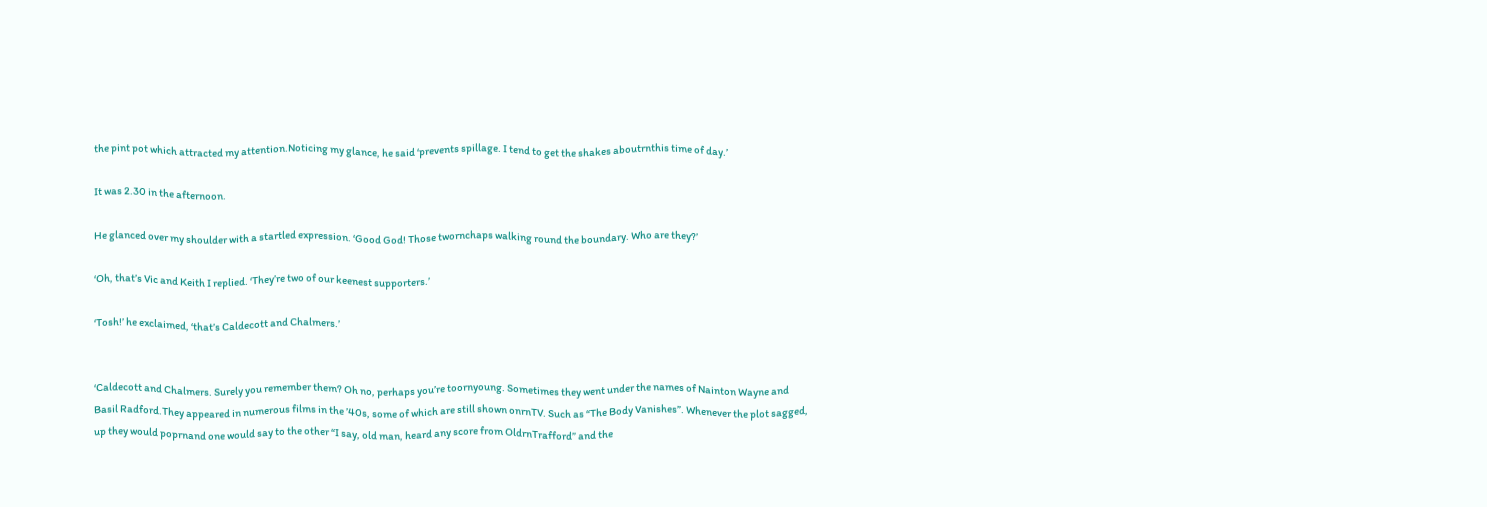the pint pot which attracted my attention.Noticing my glance, he said ‘prevents spillage. I tend to get the shakes aboutrnthis time of day.’

It was 2.30 in the afternoon.

He glanced over my shoulder with a startled expression. ‘Good God! Those twornchaps walking round the boundary. Who are they?’

‘Oh, that’s Vic and Keith I replied. ‘They’re two of our keenest supporters.’

‘Tosh!’ he exclaimed, ‘that’s Caldecott and Chalmers.’


‘Caldecott and Chalmers. Surely you remember them? Oh no, perhaps you’re toornyoung. Sometimes they went under the names of Nainton Wayne and Basil Radford.They appeared in numerous films in the ’40s, some of which are still shown onrnTV. Such as “The Body Vanishes”. Whenever the plot sagged, up they would poprnand one would say to the other “I say, old man, heard any score from OldrnTrafford” and the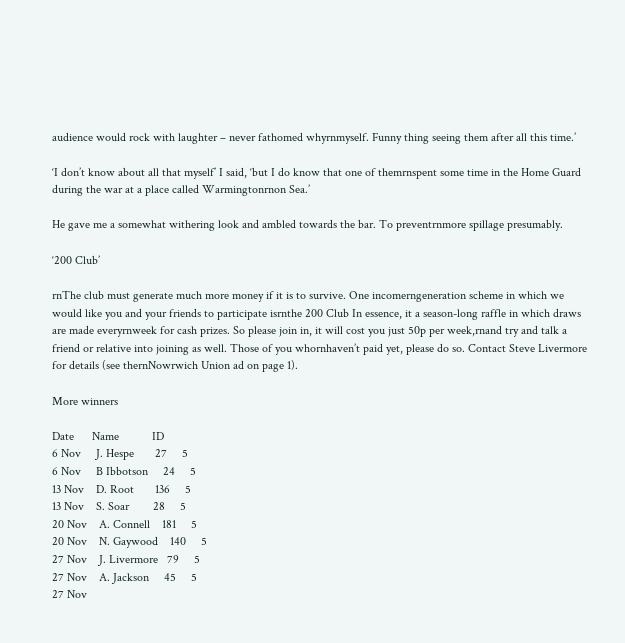audience would rock with laughter – never fathomed whyrnmyself. Funny thing seeing them after all this time.’

‘I don’t know about all that myself’ I said, ‘but I do know that one of themrnspent some time in the Home Guard during the war at a place called Warmingtonrnon Sea.’

He gave me a somewhat withering look and ambled towards the bar. To preventrnmore spillage presumably.

‘200 Club’

rnThe club must generate much more money if it is to survive. One incomerngeneration scheme in which we would like you and your friends to participate isrnthe 200 Club In essence, it a season-long raffle in which draws are made everyrnweek for cash prizes. So please join in, it will cost you just 50p per week,rnand try and talk a friend or relative into joining as well. Those of you whornhaven’t paid yet, please do so. Contact Steve Livermore for details (see thernNowrwich Union ad on page 1).

More winners

Date      Name           ID
6 Nov     J. Hespe       27     5
6 Nov     B Ibbotson     24     5
13 Nov    D. Root       136     5
13 Nov    S. Soar        28     5
20 Nov    A. Connell    181     5
20 Nov    N. Gaywood    140     5
27 Nov    J. Livermore   79     5
27 Nov    A. Jackson     45     5
27 Nov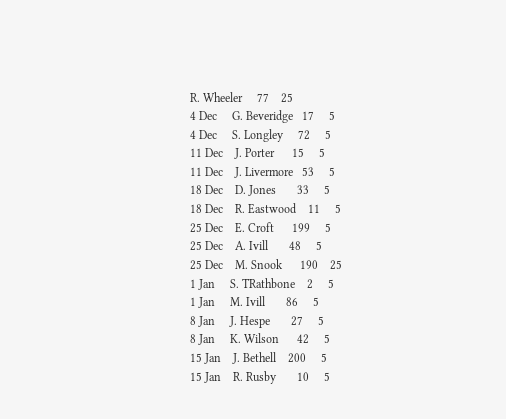R. Wheeler     77    25
4 Dec     G. Beveridge   17     5
4 Dec     S. Longley     72     5
11 Dec    J. Porter      15     5
11 Dec    J. Livermore   53     5
18 Dec    D. Jones       33     5
18 Dec    R. Eastwood    11     5
25 Dec    E. Croft      199     5
25 Dec    A. Ivill       48     5
25 Dec    M. Snook      190    25
1 Jan     S. TRathbone    2     5
1 Jan     M. Ivill       86     5
8 Jan     J. Hespe       27     5
8 Jan     K. Wilson      42     5
15 Jan    J. Bethell    200     5
15 Jan    R. Rusby       10     5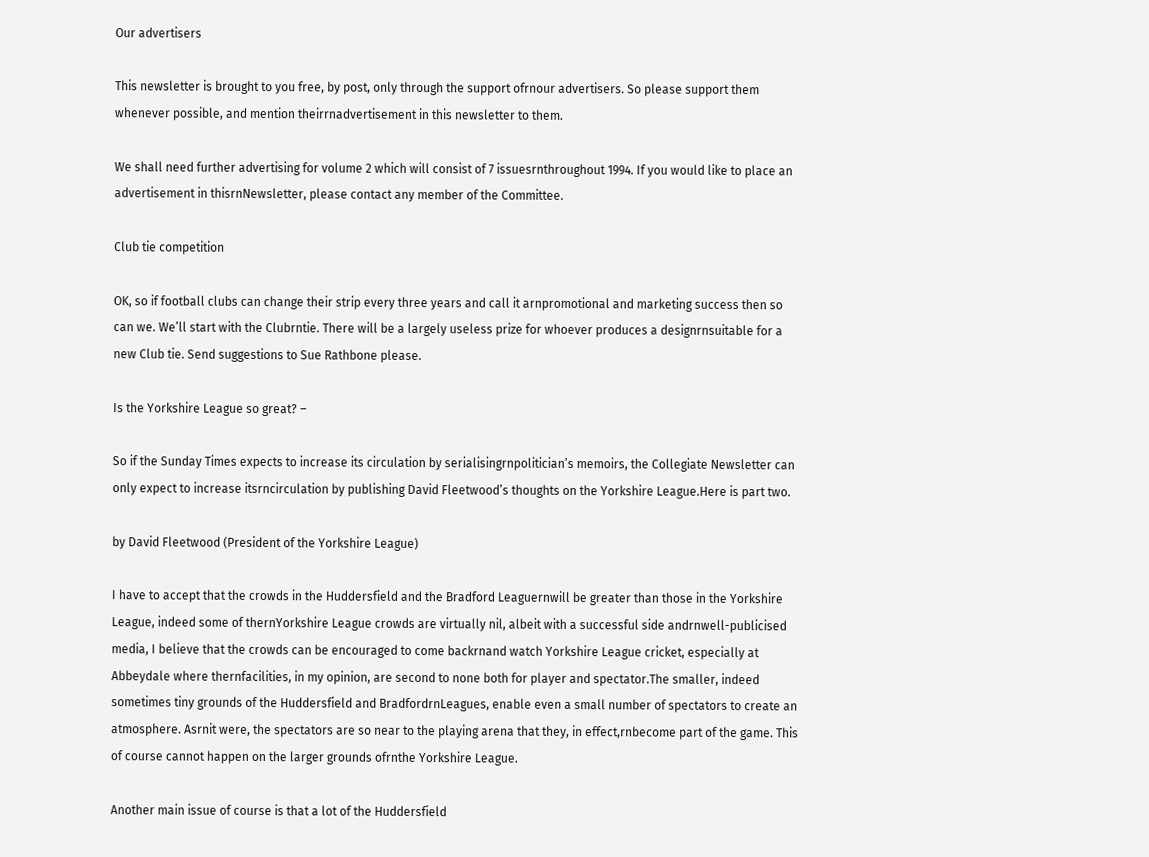Our advertisers

This newsletter is brought to you free, by post, only through the support ofrnour advertisers. So please support them whenever possible, and mention theirrnadvertisement in this newsletter to them.

We shall need further advertising for volume 2 which will consist of 7 issuesrnthroughout 1994. If you would like to place an advertisement in thisrnNewsletter, please contact any member of the Committee.

Club tie competition

OK, so if football clubs can change their strip every three years and call it arnpromotional and marketing success then so can we. We’ll start with the Clubrntie. There will be a largely useless prize for whoever produces a designrnsuitable for a new Club tie. Send suggestions to Sue Rathbone please.

Is the Yorkshire League so great? –

So if the Sunday Times expects to increase its circulation by serialisingrnpolitician’s memoirs, the Collegiate Newsletter can only expect to increase itsrncirculation by publishing David Fleetwood’s thoughts on the Yorkshire League.Here is part two.

by David Fleetwood (President of the Yorkshire League)

I have to accept that the crowds in the Huddersfield and the Bradford Leaguernwill be greater than those in the Yorkshire League, indeed some of thernYorkshire League crowds are virtually nil, albeit with a successful side andrnwell-publicised media, I believe that the crowds can be encouraged to come backrnand watch Yorkshire League cricket, especially at Abbeydale where thernfacilities, in my opinion, are second to none both for player and spectator.The smaller, indeed sometimes tiny grounds of the Huddersfield and BradfordrnLeagues, enable even a small number of spectators to create an atmosphere. Asrnit were, the spectators are so near to the playing arena that they, in effect,rnbecome part of the game. This of course cannot happen on the larger grounds ofrnthe Yorkshire League.

Another main issue of course is that a lot of the Huddersfield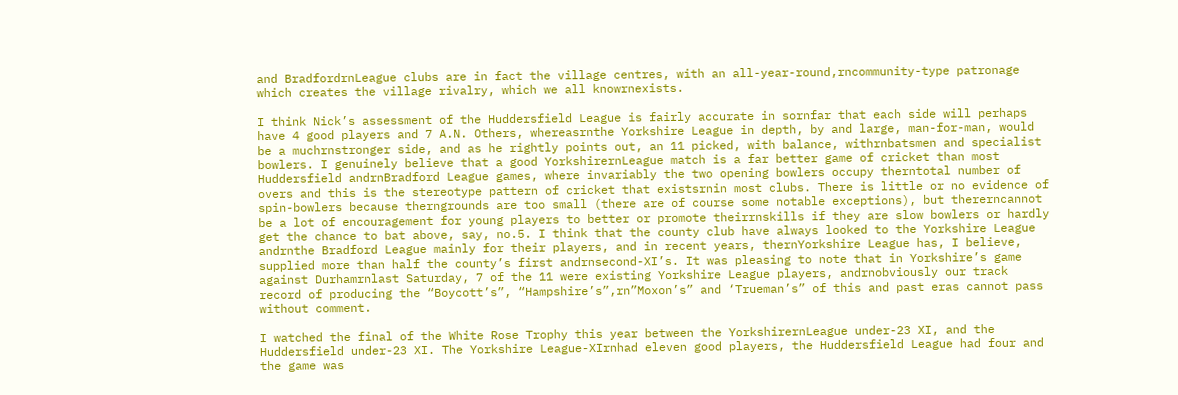and BradfordrnLeague clubs are in fact the village centres, with an all-year-round,rncommunity-type patronage which creates the village rivalry, which we all knowrnexists.

I think Nick’s assessment of the Huddersfield League is fairly accurate in sornfar that each side will perhaps have 4 good players and 7 A.N. Others, whereasrnthe Yorkshire League in depth, by and large, man-for-man, would be a muchrnstronger side, and as he rightly points out, an 11 picked, with balance, withrnbatsmen and specialist bowlers. I genuinely believe that a good YorkshirernLeague match is a far better game of cricket than most Huddersfield andrnBradford League games, where invariably the two opening bowlers occupy therntotal number of overs and this is the stereotype pattern of cricket that existsrnin most clubs. There is little or no evidence of spin-bowlers because therngrounds are too small (there are of course some notable exceptions), but thererncannot be a lot of encouragement for young players to better or promote theirrnskills if they are slow bowlers or hardly get the chance to bat above, say, no.5. I think that the county club have always looked to the Yorkshire League andrnthe Bradford League mainly for their players, and in recent years, thernYorkshire League has, I believe, supplied more than half the county’s first andrnsecond-XI’s. It was pleasing to note that in Yorkshire’s game against Durhamrnlast Saturday, 7 of the 11 were existing Yorkshire League players, andrnobviously our track record of producing the “Boycott’s”, “Hampshire’s”,rn”Moxon’s” and ‘Trueman’s” of this and past eras cannot pass without comment.

I watched the final of the White Rose Trophy this year between the YorkshirernLeague under-23 XI, and the Huddersfield under-23 XI. The Yorkshire League-XIrnhad eleven good players, the Huddersfield League had four and the game was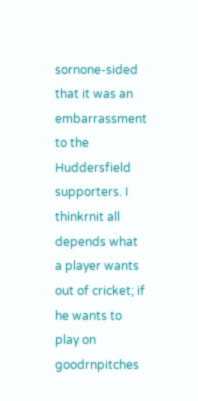sornone-sided that it was an embarrassment to the Huddersfield supporters. I thinkrnit all depends what a player wants out of cricket; if he wants to play on goodrnpitches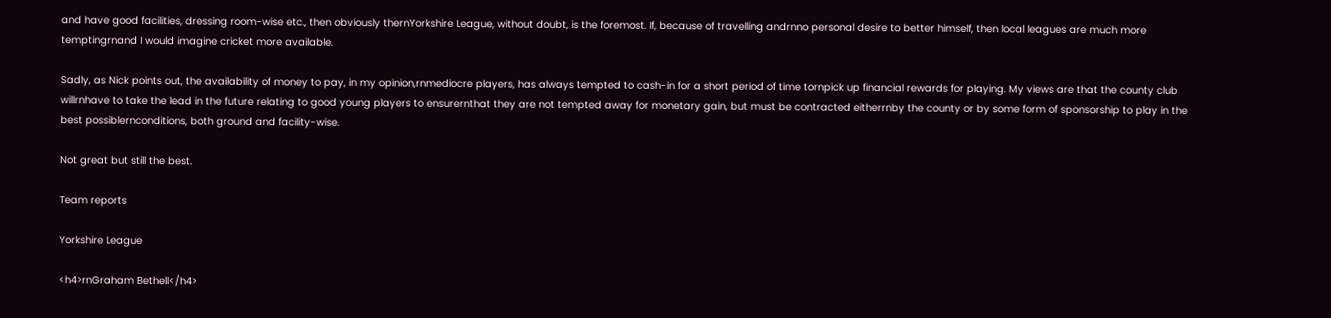and have good facilities, dressing room-wise etc., then obviously thernYorkshire League, without doubt, is the foremost. If, because of travelling andrnno personal desire to better himself, then local leagues are much more temptingrnand I would imagine cricket more available.

Sadly, as Nick points out, the availability of money to pay, in my opinion,rnmediocre players, has always tempted to cash-in for a short period of time tornpick up financial rewards for playing. My views are that the county club willrnhave to take the lead in the future relating to good young players to ensurernthat they are not tempted away for monetary gain, but must be contracted eitherrnby the county or by some form of sponsorship to play in the best possiblernconditions, both ground and facility-wise.

Not great but still the best.

Team reports

Yorkshire League

<h4>rnGraham Bethell</h4>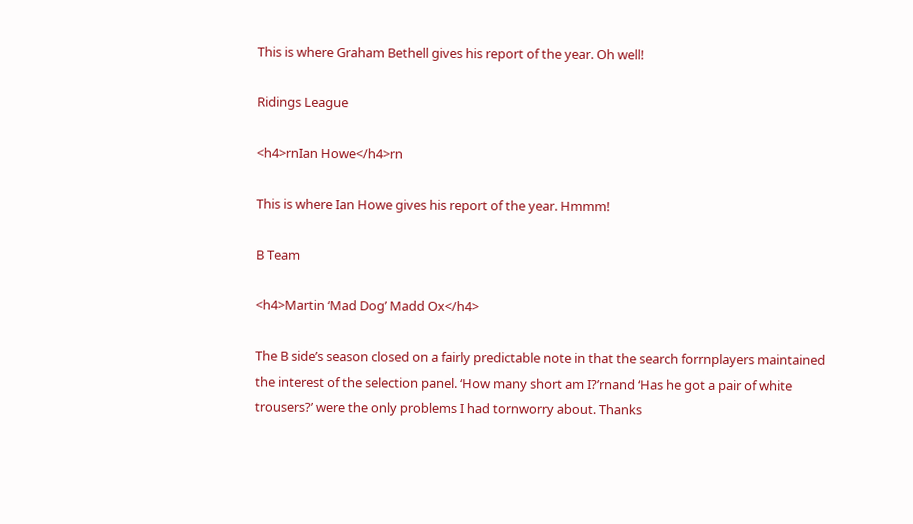This is where Graham Bethell gives his report of the year. Oh well!

Ridings League

<h4>rnIan Howe</h4>rn

This is where Ian Howe gives his report of the year. Hmmm!

B Team

<h4>Martin ‘Mad Dog’ Madd Ox</h4>

The B side’s season closed on a fairly predictable note in that the search forrnplayers maintained the interest of the selection panel. ‘How many short am I?’rnand ‘Has he got a pair of white trousers?’ were the only problems I had tornworry about. Thanks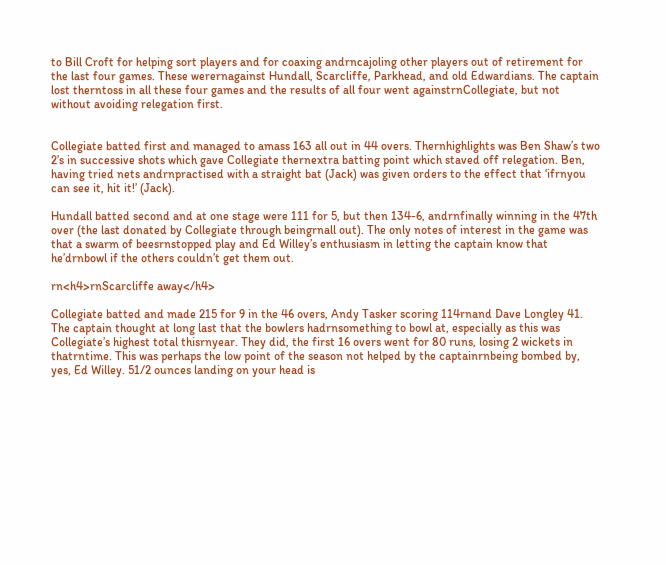to Bill Croft for helping sort players and for coaxing andrncajoling other players out of retirement for the last four games. These werernagainst Hundall, Scarcliffe, Parkhead, and old Edwardians. The captain lost therntoss in all these four games and the results of all four went againstrnCollegiate, but not without avoiding relegation first.


Collegiate batted first and managed to amass 163 all out in 44 overs. Thernhighlights was Ben Shaw’s two 2’s in successive shots which gave Collegiate thernextra batting point which staved off relegation. Ben, having tried nets andrnpractised with a straight bat (Jack) was given orders to the effect that ‘ifrnyou can see it, hit it!’ (Jack).

Hundall batted second and at one stage were 111 for 5, but then 134-6, andrnfinally winning in the 47th over (the last donated by Collegiate through beingrnall out). The only notes of interest in the game was that a swarm of beesrnstopped play and Ed Willey’s enthusiasm in letting the captain know that he’drnbowl if the others couldn’t get them out.

rn<h4>rnScarcliffe away</h4>

Collegiate batted and made 215 for 9 in the 46 overs, Andy Tasker scoring 114rnand Dave Longley 41. The captain thought at long last that the bowlers hadrnsomething to bowl at, especially as this was Collegiate’s highest total thisrnyear. They did, the first 16 overs went for 80 runs, losing 2 wickets in thatrntime. This was perhaps the low point of the season not helped by the captainrnbeing bombed by, yes, Ed Willey. 51/2 ounces landing on your head is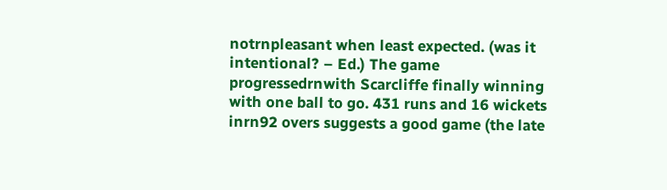notrnpleasant when least expected. (was it intentional? – Ed.) The game progressedrnwith Scarcliffe finally winning with one ball to go. 431 runs and 16 wickets inrn92 overs suggests a good game (the late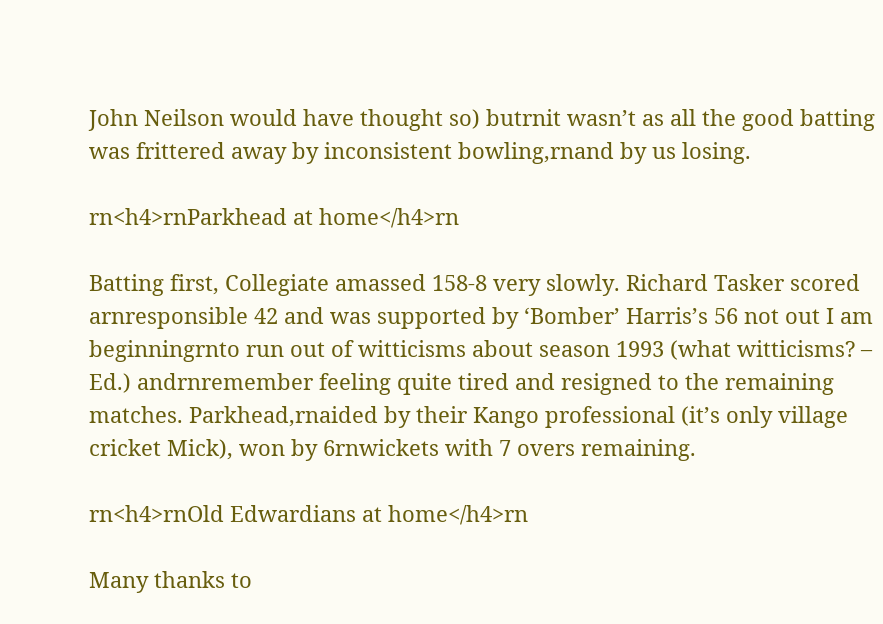John Neilson would have thought so) butrnit wasn’t as all the good batting was frittered away by inconsistent bowling,rnand by us losing.

rn<h4>rnParkhead at home</h4>rn

Batting first, Collegiate amassed 158-8 very slowly. Richard Tasker scored arnresponsible 42 and was supported by ‘Bomber’ Harris’s 56 not out I am beginningrnto run out of witticisms about season 1993 (what witticisms? – Ed.) andrnremember feeling quite tired and resigned to the remaining matches. Parkhead,rnaided by their Kango professional (it’s only village cricket Mick), won by 6rnwickets with 7 overs remaining.

rn<h4>rnOld Edwardians at home</h4>rn

Many thanks to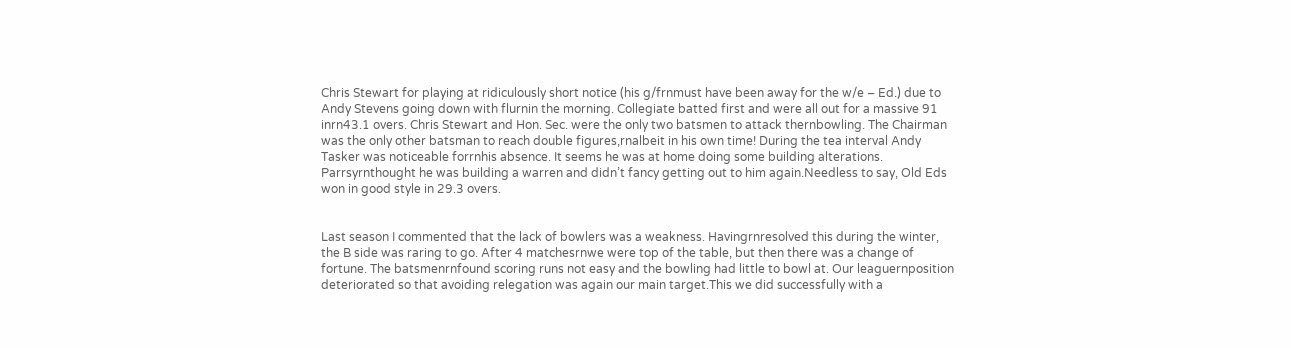Chris Stewart for playing at ridiculously short notice (his g/frnmust have been away for the w/e – Ed.) due to Andy Stevens going down with flurnin the morning. Collegiate batted first and were all out for a massive 91 inrn43.1 overs. Chris Stewart and Hon. Sec. were the only two batsmen to attack thernbowling. The Chairman was the only other batsman to reach double figures,rnalbeit in his own time! During the tea interval Andy Tasker was noticeable forrnhis absence. It seems he was at home doing some building alterations. Parrsyrnthought he was building a warren and didn’t fancy getting out to him again.Needless to say, Old Eds won in good style in 29.3 overs.


Last season I commented that the lack of bowlers was a weakness. Havingrnresolved this during the winter, the B side was raring to go. After 4 matchesrnwe were top of the table, but then there was a change of fortune. The batsmenrnfound scoring runs not easy and the bowling had little to bowl at. Our leaguernposition deteriorated so that avoiding relegation was again our main target.This we did successfully with a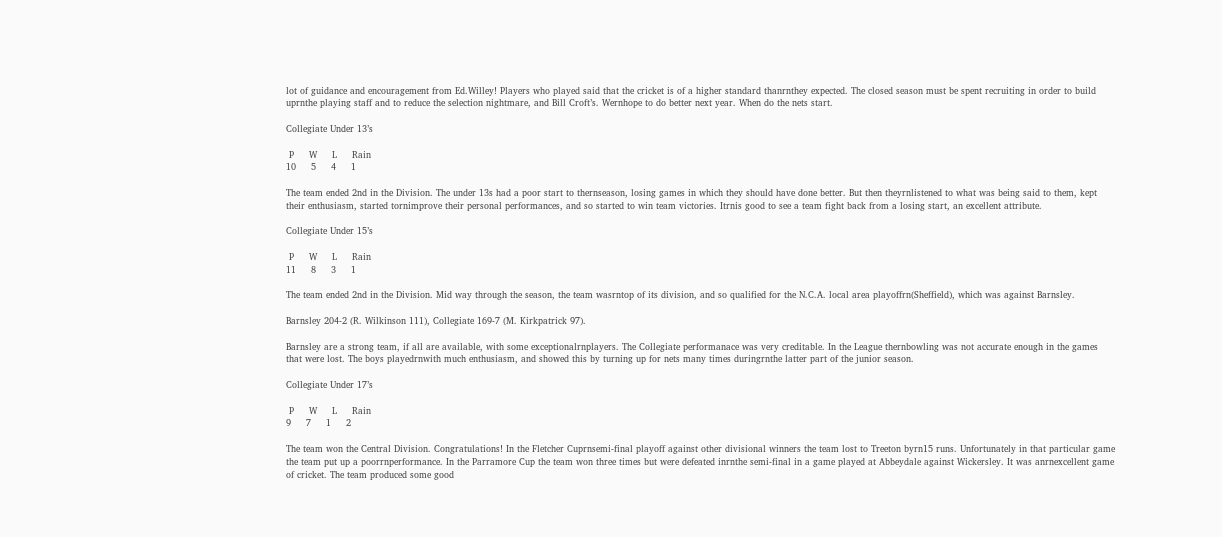lot of guidance and encouragement from Ed.Willey! Players who played said that the cricket is of a higher standard thanrnthey expected. The closed season must be spent recruiting in order to build uprnthe playing staff and to reduce the selection nightmare, and Bill Croft’s. Wernhope to do better next year. When do the nets start.

Collegiate Under 13’s

 P     W     L     Rain
10     5     4     1

The team ended 2nd in the Division. The under 13s had a poor start to thernseason, losing games in which they should have done better. But then theyrnlistened to what was being said to them, kept their enthusiasm, started tornimprove their personal performances, and so started to win team victories. Itrnis good to see a team fight back from a losing start, an excellent attribute.

Collegiate Under 15’s

 P     W     L     Rain
11     8     3     1

The team ended 2nd in the Division. Mid way through the season, the team wasrntop of its division, and so qualified for the N.C.A. local area playoffrn(Sheffield), which was against Barnsley.

Barnsley 204-2 (R. Wilkinson 111), Collegiate 169-7 (M. Kirkpatrick 97).

Barnsley are a strong team, if all are available, with some exceptionalrnplayers. The Collegiate performanace was very creditable. In the League thernbowling was not accurate enough in the games that were lost. The boys playedrnwith much enthusiasm, and showed this by turning up for nets many times duringrnthe latter part of the junior season.

Collegiate Under 17’s

 P     W     L     Rain
9     7     1     2

The team won the Central Division. Congratulations! In the Fletcher Cuprnsemi-final playoff against other divisional winners the team lost to Treeton byrn15 runs. Unfortunately in that particular game the team put up a poorrnperformance. In the Parramore Cup the team won three times but were defeated inrnthe semi-final in a game played at Abbeydale against Wickersley. It was anrnexcellent game of cricket. The team produced some good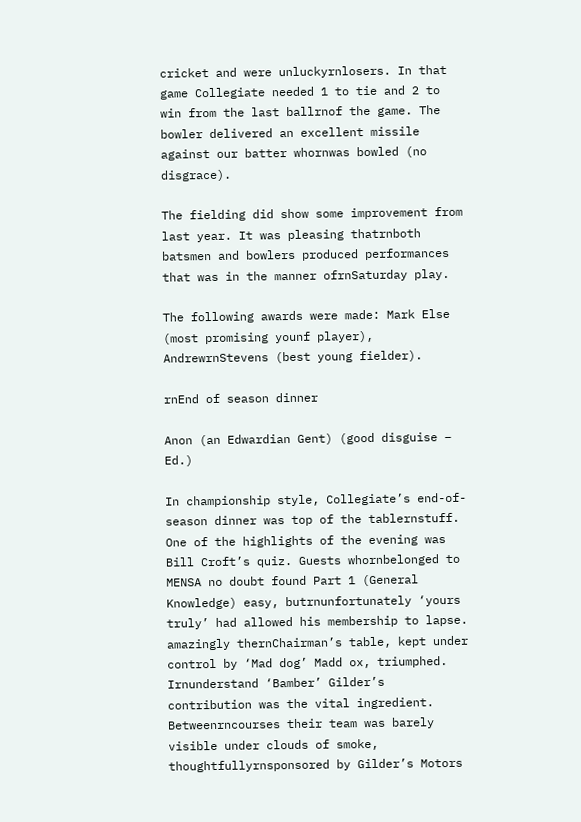cricket and were unluckyrnlosers. In that game Collegiate needed 1 to tie and 2 to win from the last ballrnof the game. The bowler delivered an excellent missile against our batter whornwas bowled (no disgrace).

The fielding did show some improvement from last year. It was pleasing thatrnboth batsmen and bowlers produced performances that was in the manner ofrnSaturday play.

The following awards were made: Mark Else (most promising younf player), AndrewrnStevens (best young fielder).

rnEnd of season dinner

Anon (an Edwardian Gent) (good disguise – Ed.)

In championship style, Collegiate’s end-of-season dinner was top of the tablernstuff. One of the highlights of the evening was Bill Croft’s quiz. Guests whornbelonged to MENSA no doubt found Part 1 (General Knowledge) easy, butrnunfortunately ‘yours truly’ had allowed his membership to lapse. amazingly thernChairman’s table, kept under control by ‘Mad dog’ Madd ox, triumphed. Irnunderstand ‘Bamber’ Gilder’s contribution was the vital ingredient. Betweenrncourses their team was barely visible under clouds of smoke, thoughtfullyrnsponsored by Gilder’s Motors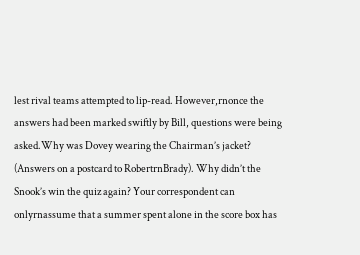lest rival teams attempted to lip-read. However,rnonce the answers had been marked swiftly by Bill, questions were being asked.Why was Dovey wearing the Chairman’s jacket? (Answers on a postcard to RobertrnBrady). Why didn’t the Snook’s win the quiz again? Your correspondent can onlyrnassume that a summer spent alone in the score box has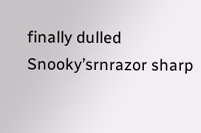finally dulled Snooky’srnrazor sharp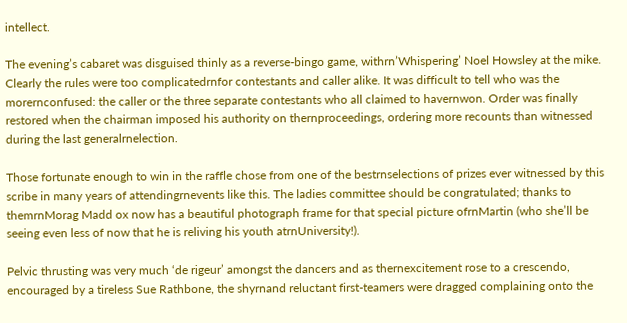intellect.

The evening’s cabaret was disguised thinly as a reverse-bingo game, withrn’Whispering’ Noel Howsley at the mike. Clearly the rules were too complicatedrnfor contestants and caller alike. It was difficult to tell who was the morernconfused: the caller or the three separate contestants who all claimed to havernwon. Order was finally restored when the chairman imposed his authority on thernproceedings, ordering more recounts than witnessed during the last generalrnelection.

Those fortunate enough to win in the raffle chose from one of the bestrnselections of prizes ever witnessed by this scribe in many years of attendingrnevents like this. The ladies committee should be congratulated; thanks to themrnMorag Madd ox now has a beautiful photograph frame for that special picture ofrnMartin (who she’ll be seeing even less of now that he is reliving his youth atrnUniversity!).

Pelvic thrusting was very much ‘de rigeur’ amongst the dancers and as thernexcitement rose to a crescendo, encouraged by a tireless Sue Rathbone, the shyrnand reluctant first-teamers were dragged complaining onto the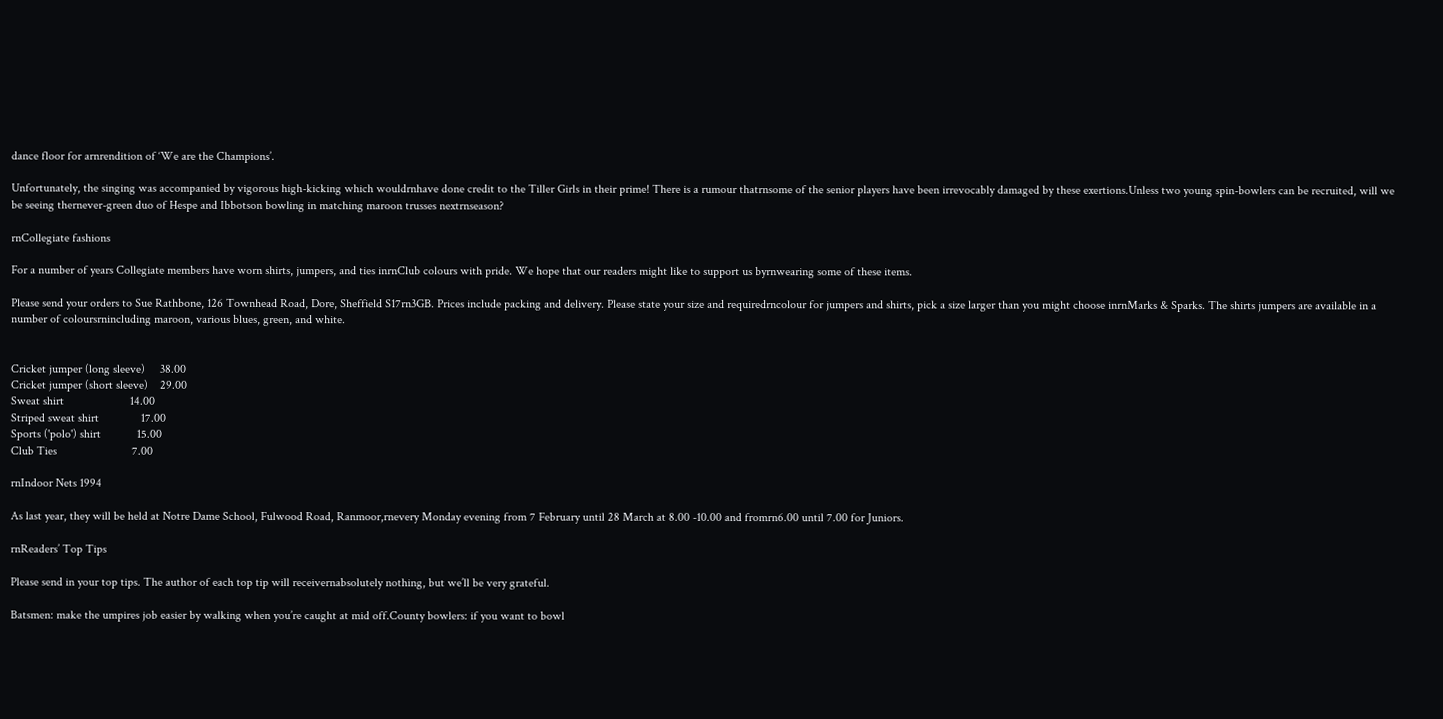dance floor for arnrendition of ‘We are the Champions’.

Unfortunately, the singing was accompanied by vigorous high-kicking which wouldrnhave done credit to the Tiller Girls in their prime! There is a rumour thatrnsome of the senior players have been irrevocably damaged by these exertions.Unless two young spin-bowlers can be recruited, will we be seeing thernever-green duo of Hespe and Ibbotson bowling in matching maroon trusses nextrnseason?

rnCollegiate fashions

For a number of years Collegiate members have worn shirts, jumpers, and ties inrnClub colours with pride. We hope that our readers might like to support us byrnwearing some of these items.

Please send your orders to Sue Rathbone, 126 Townhead Road, Dore, Sheffield S17rn3GB. Prices include packing and delivery. Please state your size and requiredrncolour for jumpers and shirts, pick a size larger than you might choose inrnMarks & Sparks. The shirts jumpers are available in a number of coloursrnincluding maroon, various blues, green, and white.


Cricket jumper (long sleeve)     38.00
Cricket jumper (short sleeve)    29.00
Sweat shirt                      14.00
Striped sweat shirt              17.00
Sports ('polo') shirt            15.00
Club Ties                         7.00

rnIndoor Nets 1994

As last year, they will be held at Notre Dame School, Fulwood Road, Ranmoor,rnevery Monday evening from 7 February until 28 March at 8.00 -10.00 and fromrn6.00 until 7.00 for Juniors.

rnReaders’ Top Tips

Please send in your top tips. The author of each top tip will receivernabsolutely nothing, but we’ll be very grateful.

Batsmen: make the umpires job easier by walking when you’re caught at mid off.County bowlers: if you want to bowl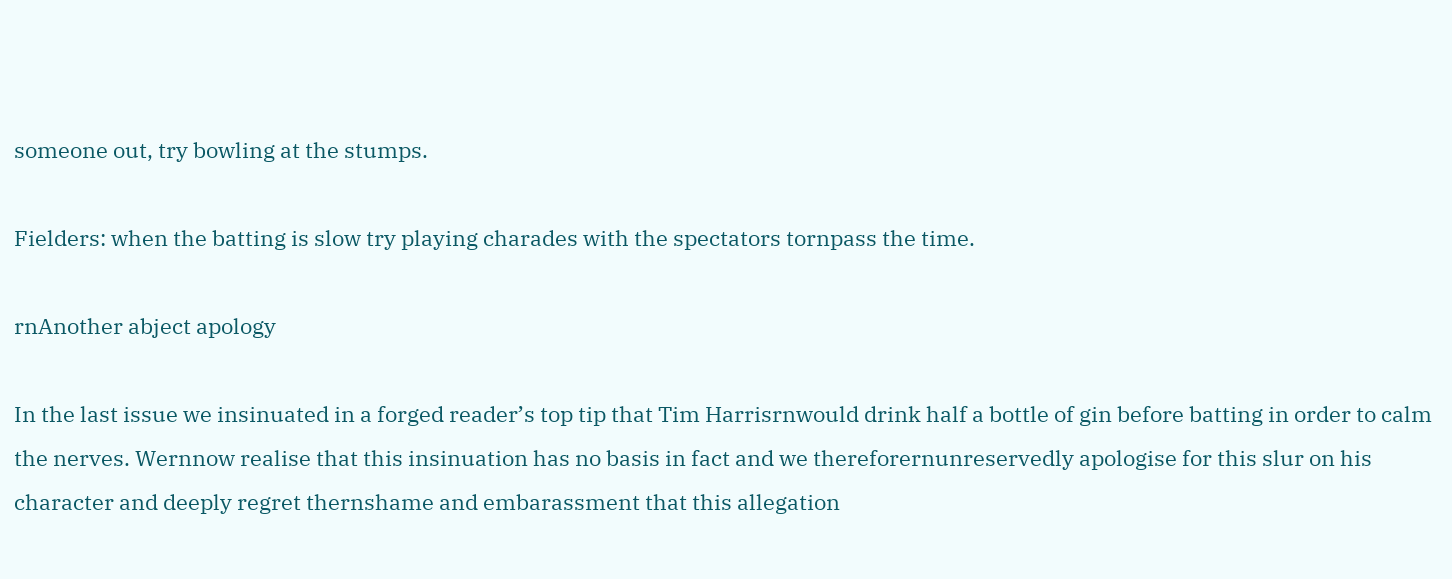someone out, try bowling at the stumps.

Fielders: when the batting is slow try playing charades with the spectators tornpass the time.

rnAnother abject apology

In the last issue we insinuated in a forged reader’s top tip that Tim Harrisrnwould drink half a bottle of gin before batting in order to calm the nerves. Wernnow realise that this insinuation has no basis in fact and we thereforernunreservedly apologise for this slur on his character and deeply regret thernshame and embarassment that this allegation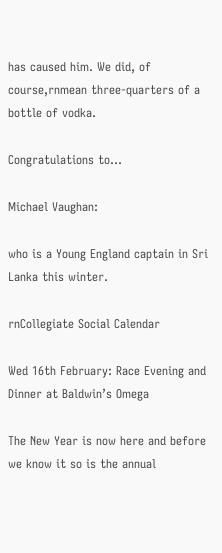has caused him. We did, of course,rnmean three-quarters of a bottle of vodka.

Congratulations to…

Michael Vaughan:

who is a Young England captain in Sri Lanka this winter.

rnCollegiate Social Calendar

Wed 16th February: Race Evening and Dinner at Baldwin’s Omega

The New Year is now here and before we know it so is the annual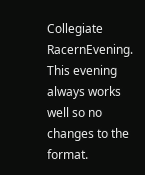Collegiate RacernEvening. This evening always works well so no changes to the format.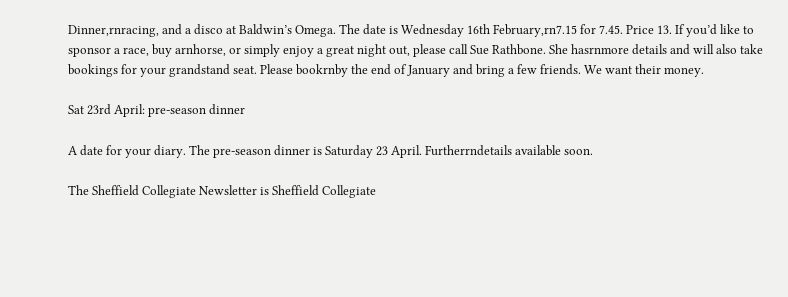Dinner,rnracing, and a disco at Baldwin’s Omega. The date is Wednesday 16th February,rn7.15 for 7.45. Price 13. If you’d like to sponsor a race, buy arnhorse, or simply enjoy a great night out, please call Sue Rathbone. She hasrnmore details and will also take bookings for your grandstand seat. Please bookrnby the end of January and bring a few friends. We want their money.

Sat 23rd April: pre-season dinner

A date for your diary. The pre-season dinner is Saturday 23 April. Furtherrndetails available soon.

The Sheffield Collegiate Newsletter is Sheffield Collegiate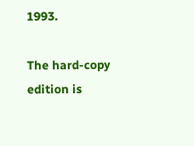1993.

The hard-copy edition is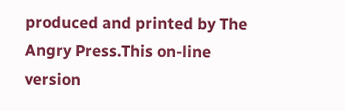produced and printed by The Angry Press.This on-line version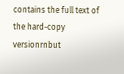contains the full text of the hard-copy versionrnbut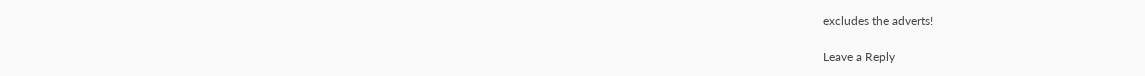excludes the adverts!

Leave a Reply